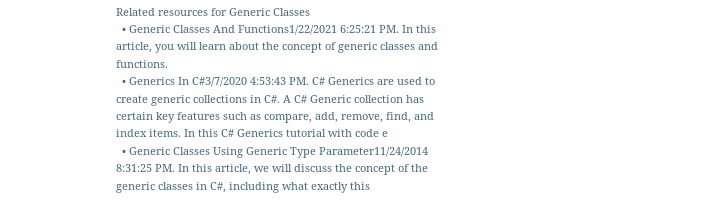Related resources for Generic Classes
  • Generic Classes And Functions1/22/2021 6:25:21 PM. In this article, you will learn about the concept of generic classes and functions.
  • Generics In C#3/7/2020 4:53:43 PM. C# Generics are used to create generic collections in C#. A C# Generic collection has certain key features such as compare, add, remove, find, and index items. In this C# Generics tutorial with code e
  • Generic Classes Using Generic Type Parameter11/24/2014 8:31:25 PM. In this article, we will discuss the concept of the generic classes in C#, including what exactly this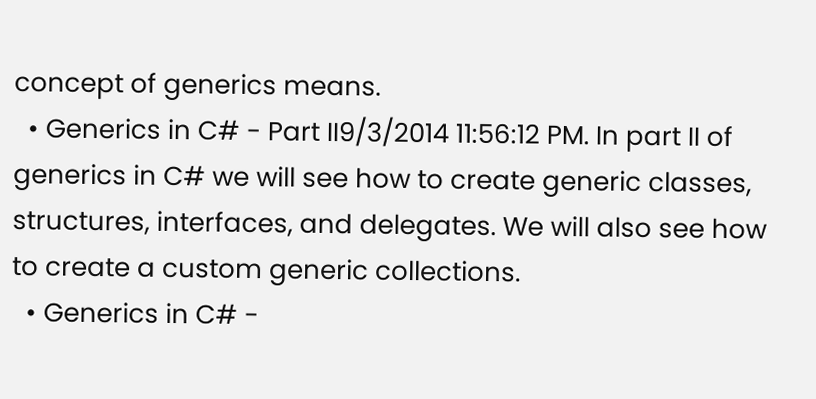concept of generics means.
  • Generics in C# - Part II9/3/2014 11:56:12 PM. In part II of generics in C# we will see how to create generic classes, structures, interfaces, and delegates. We will also see how to create a custom generic collections.
  • Generics in C# -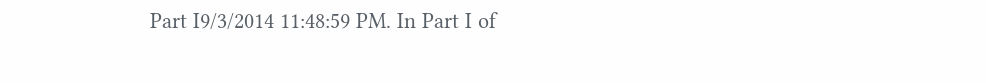Part I9/3/2014 11:48:59 PM. In Part I of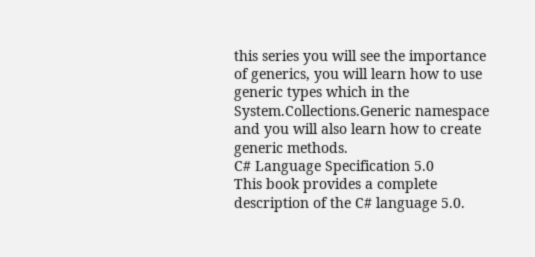this series you will see the importance of generics, you will learn how to use generic types which in the System.Collections.Generic namespace and you will also learn how to create generic methods.
C# Language Specification 5.0
This book provides a complete description of the C# language 5.0.